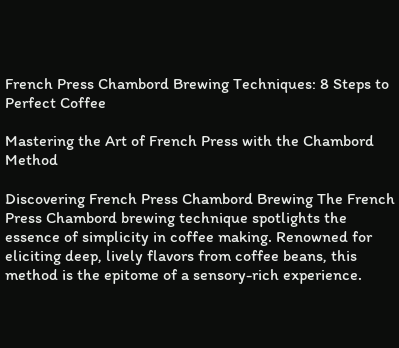French Press Chambord Brewing Techniques: 8 Steps to Perfect Coffee

Mastering the Art of French Press with the Chambord Method

Discovering French Press Chambord Brewing The French Press Chambord brewing technique spotlights the essence of simplicity in coffee making. Renowned for eliciting deep, lively flavors from coffee beans, this method is the epitome of a sensory-rich experience.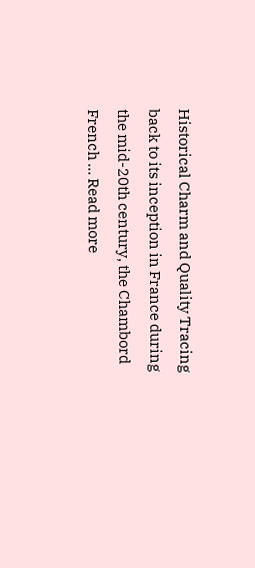Historical Charm and Quality Tracing back to its inception in France during the mid-20th century, the Chambord French … Read more